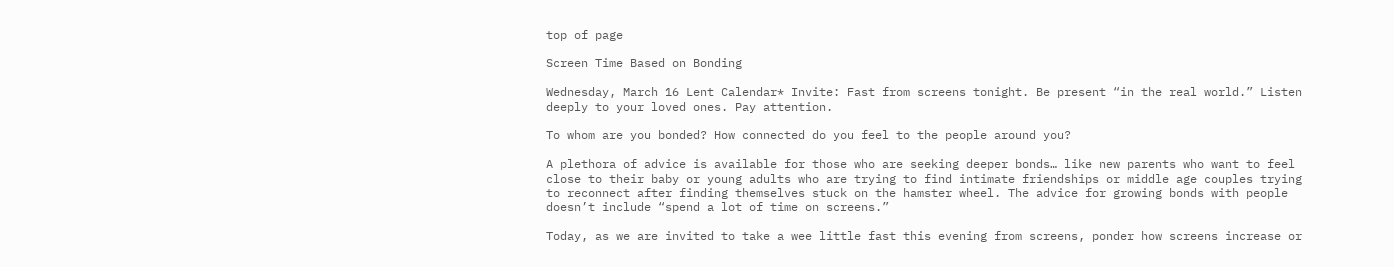top of page

Screen Time Based on Bonding

Wednesday, March 16 Lent Calendar* Invite: Fast from screens tonight. Be present “in the real world.” Listen deeply to your loved ones. Pay attention.

To whom are you bonded? How connected do you feel to the people around you?

A plethora of advice is available for those who are seeking deeper bonds… like new parents who want to feel close to their baby or young adults who are trying to find intimate friendships or middle age couples trying to reconnect after finding themselves stuck on the hamster wheel. The advice for growing bonds with people doesn’t include “spend a lot of time on screens.”

Today, as we are invited to take a wee little fast this evening from screens, ponder how screens increase or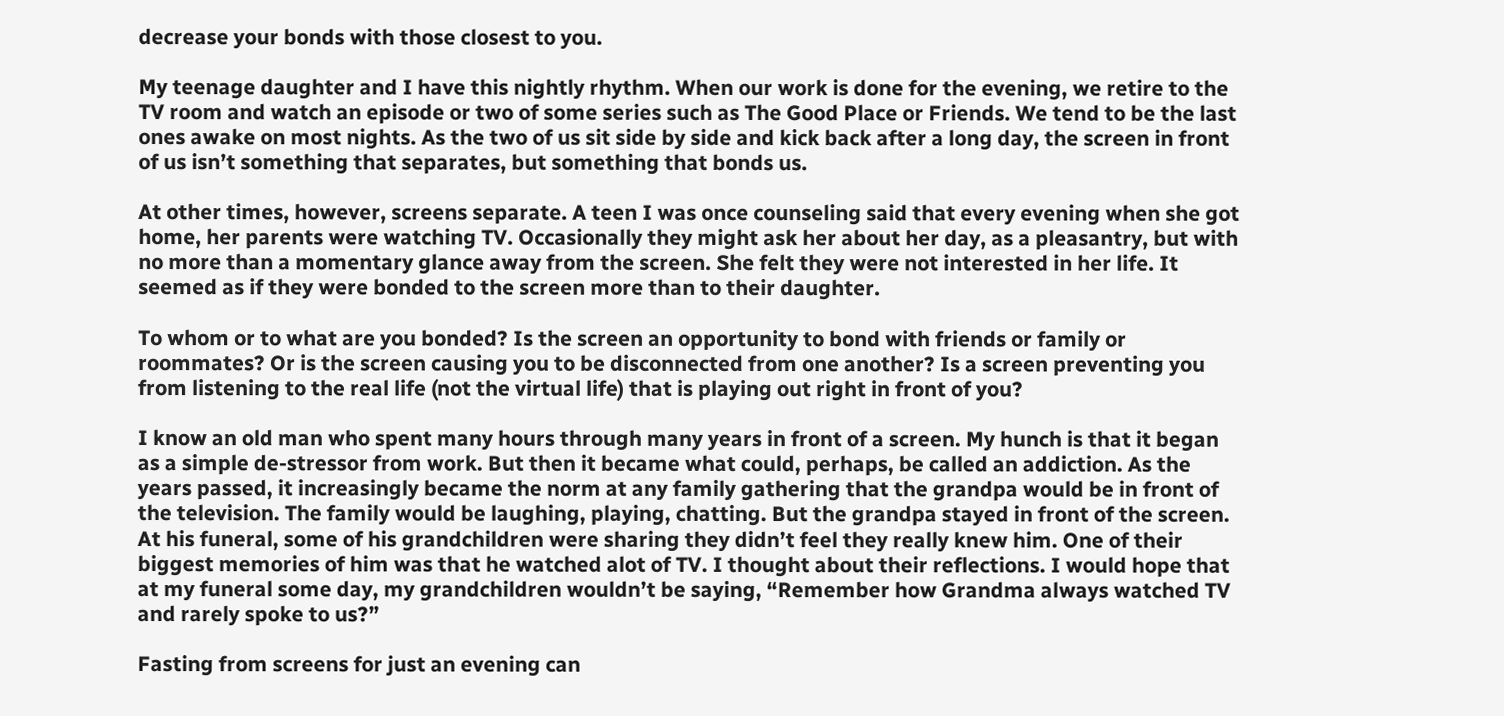decrease your bonds with those closest to you.

My teenage daughter and I have this nightly rhythm. When our work is done for the evening, we retire to the TV room and watch an episode or two of some series such as The Good Place or Friends. We tend to be the last ones awake on most nights. As the two of us sit side by side and kick back after a long day, the screen in front of us isn’t something that separates, but something that bonds us.

At other times, however, screens separate. A teen I was once counseling said that every evening when she got home, her parents were watching TV. Occasionally they might ask her about her day, as a pleasantry, but with no more than a momentary glance away from the screen. She felt they were not interested in her life. It seemed as if they were bonded to the screen more than to their daughter.

To whom or to what are you bonded? Is the screen an opportunity to bond with friends or family or roommates? Or is the screen causing you to be disconnected from one another? Is a screen preventing you from listening to the real life (not the virtual life) that is playing out right in front of you?

I know an old man who spent many hours through many years in front of a screen. My hunch is that it began as a simple de-stressor from work. But then it became what could, perhaps, be called an addiction. As the years passed, it increasingly became the norm at any family gathering that the grandpa would be in front of the television. The family would be laughing, playing, chatting. But the grandpa stayed in front of the screen. At his funeral, some of his grandchildren were sharing they didn’t feel they really knew him. One of their biggest memories of him was that he watched alot of TV. I thought about their reflections. I would hope that at my funeral some day, my grandchildren wouldn’t be saying, “Remember how Grandma always watched TV and rarely spoke to us?”

Fasting from screens for just an evening can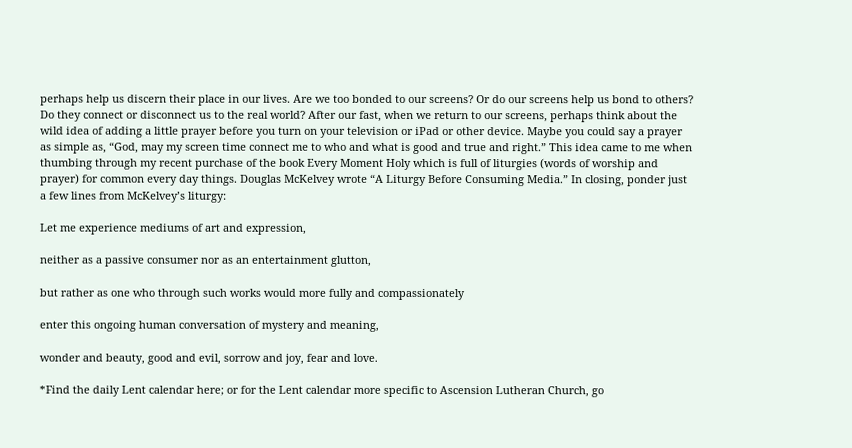perhaps help us discern their place in our lives. Are we too bonded to our screens? Or do our screens help us bond to others? Do they connect or disconnect us to the real world? After our fast, when we return to our screens, perhaps think about the wild idea of adding a little prayer before you turn on your television or iPad or other device. Maybe you could say a prayer as simple as, “God, may my screen time connect me to who and what is good and true and right.” This idea came to me when thumbing through my recent purchase of the book Every Moment Holy which is full of liturgies (words of worship and prayer) for common every day things. Douglas McKelvey wrote “A Liturgy Before Consuming Media.” In closing, ponder just a few lines from McKelvey’s liturgy:

Let me experience mediums of art and expression,

neither as a passive consumer nor as an entertainment glutton,

but rather as one who through such works would more fully and compassionately

enter this ongoing human conversation of mystery and meaning,

wonder and beauty, good and evil, sorrow and joy, fear and love.

*Find the daily Lent calendar here; or for the Lent calendar more specific to Ascension Lutheran Church, go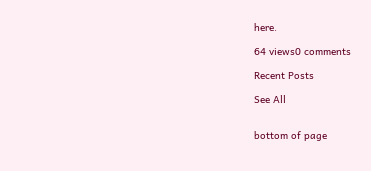here.

64 views0 comments

Recent Posts

See All


bottom of page